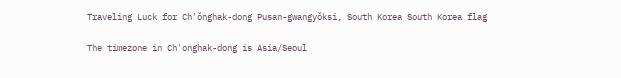Traveling Luck for Ch'ŏnghak-dong Pusan-gwangyŏksi, South Korea South Korea flag

The timezone in Ch'onghak-dong is Asia/Seoul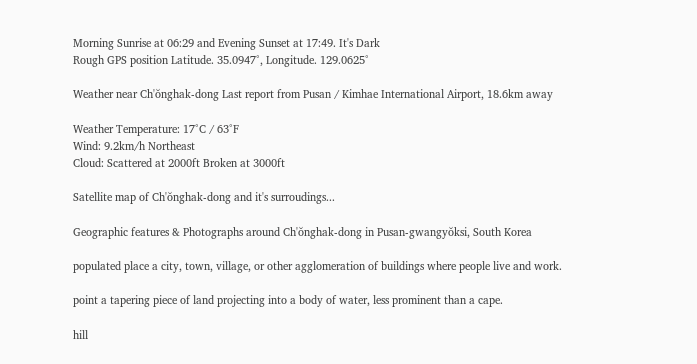Morning Sunrise at 06:29 and Evening Sunset at 17:49. It's Dark
Rough GPS position Latitude. 35.0947°, Longitude. 129.0625°

Weather near Ch'ŏnghak-dong Last report from Pusan / Kimhae International Airport, 18.6km away

Weather Temperature: 17°C / 63°F
Wind: 9.2km/h Northeast
Cloud: Scattered at 2000ft Broken at 3000ft

Satellite map of Ch'ŏnghak-dong and it's surroudings...

Geographic features & Photographs around Ch'ŏnghak-dong in Pusan-gwangyŏksi, South Korea

populated place a city, town, village, or other agglomeration of buildings where people live and work.

point a tapering piece of land projecting into a body of water, less prominent than a cape.

hill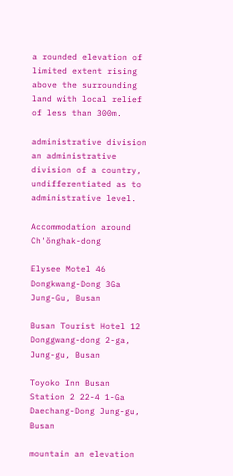a rounded elevation of limited extent rising above the surrounding land with local relief of less than 300m.

administrative division an administrative division of a country, undifferentiated as to administrative level.

Accommodation around Ch'ŏnghak-dong

Elysee Motel 46 Dongkwang-Dong 3Ga Jung-Gu, Busan

Busan Tourist Hotel 12 Donggwang-dong 2-ga, Jung-gu, Busan

Toyoko Inn Busan Station 2 22-4 1-Ga Daechang-Dong Jung-gu, Busan

mountain an elevation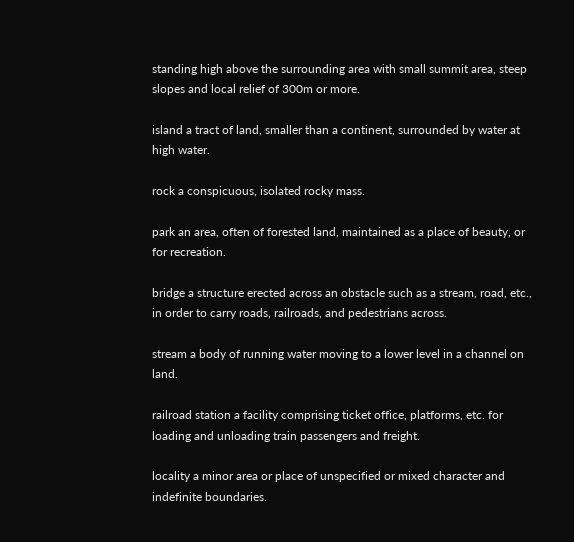standing high above the surrounding area with small summit area, steep slopes and local relief of 300m or more.

island a tract of land, smaller than a continent, surrounded by water at high water.

rock a conspicuous, isolated rocky mass.

park an area, often of forested land, maintained as a place of beauty, or for recreation.

bridge a structure erected across an obstacle such as a stream, road, etc., in order to carry roads, railroads, and pedestrians across.

stream a body of running water moving to a lower level in a channel on land.

railroad station a facility comprising ticket office, platforms, etc. for loading and unloading train passengers and freight.

locality a minor area or place of unspecified or mixed character and indefinite boundaries.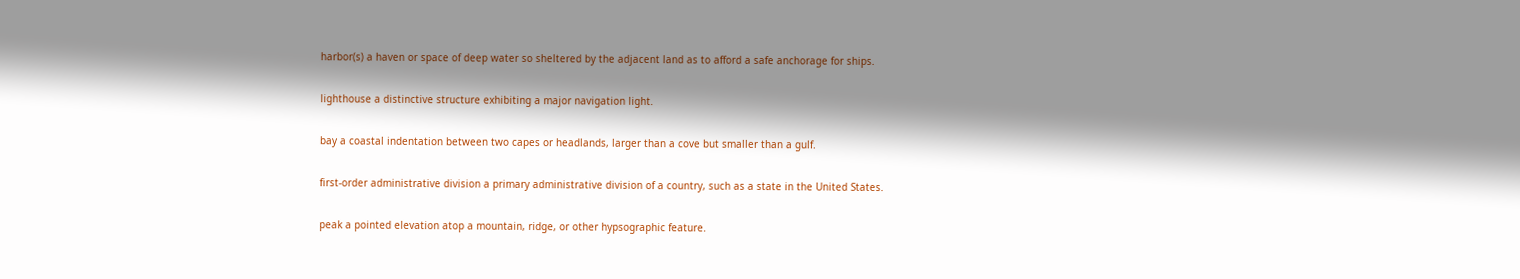harbor(s) a haven or space of deep water so sheltered by the adjacent land as to afford a safe anchorage for ships.

lighthouse a distinctive structure exhibiting a major navigation light.

bay a coastal indentation between two capes or headlands, larger than a cove but smaller than a gulf.

first-order administrative division a primary administrative division of a country, such as a state in the United States.

peak a pointed elevation atop a mountain, ridge, or other hypsographic feature.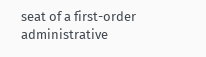seat of a first-order administrative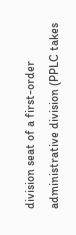division seat of a first-order administrative division (PPLC takes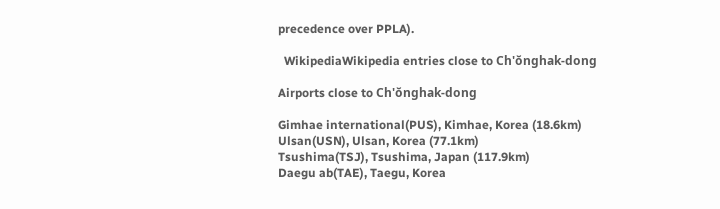precedence over PPLA).

  WikipediaWikipedia entries close to Ch'ŏnghak-dong

Airports close to Ch'ŏnghak-dong

Gimhae international(PUS), Kimhae, Korea (18.6km)
Ulsan(USN), Ulsan, Korea (77.1km)
Tsushima(TSJ), Tsushima, Japan (117.9km)
Daegu ab(TAE), Taegu, Korea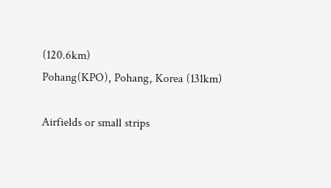(120.6km)
Pohang(KPO), Pohang, Korea (131km)

Airfields or small strips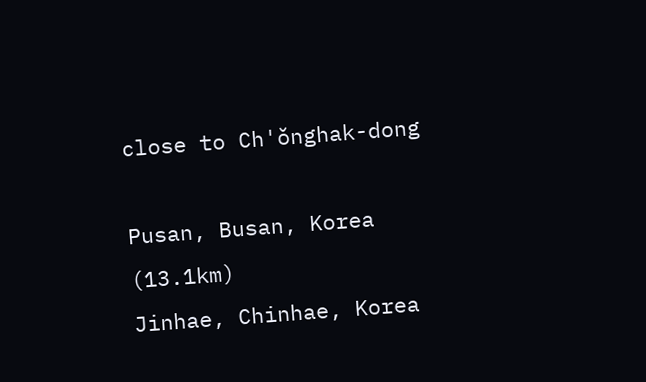close to Ch'ŏnghak-dong

Pusan, Busan, Korea (13.1km)
Jinhae, Chinhae, Korea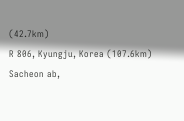(42.7km)
R 806, Kyungju, Korea (107.6km)
Sacheon ab,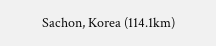Sachon, Korea (114.1km)